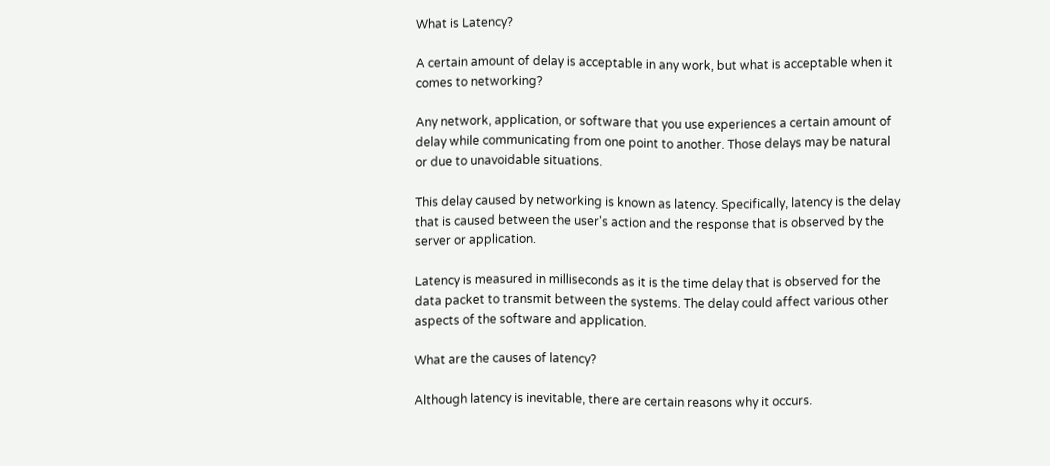What is Latency?

A certain amount of delay is acceptable in any work, but what is acceptable when it comes to networking?

Any network, application, or software that you use experiences a certain amount of delay while communicating from one point to another. Those delays may be natural or due to unavoidable situations.

This delay caused by networking is known as latency. Specifically, latency is the delay that is caused between the user's action and the response that is observed by the server or application.

Latency is measured in milliseconds as it is the time delay that is observed for the data packet to transmit between the systems. The delay could affect various other aspects of the software and application.

What are the causes of latency?

Although latency is inevitable, there are certain reasons why it occurs.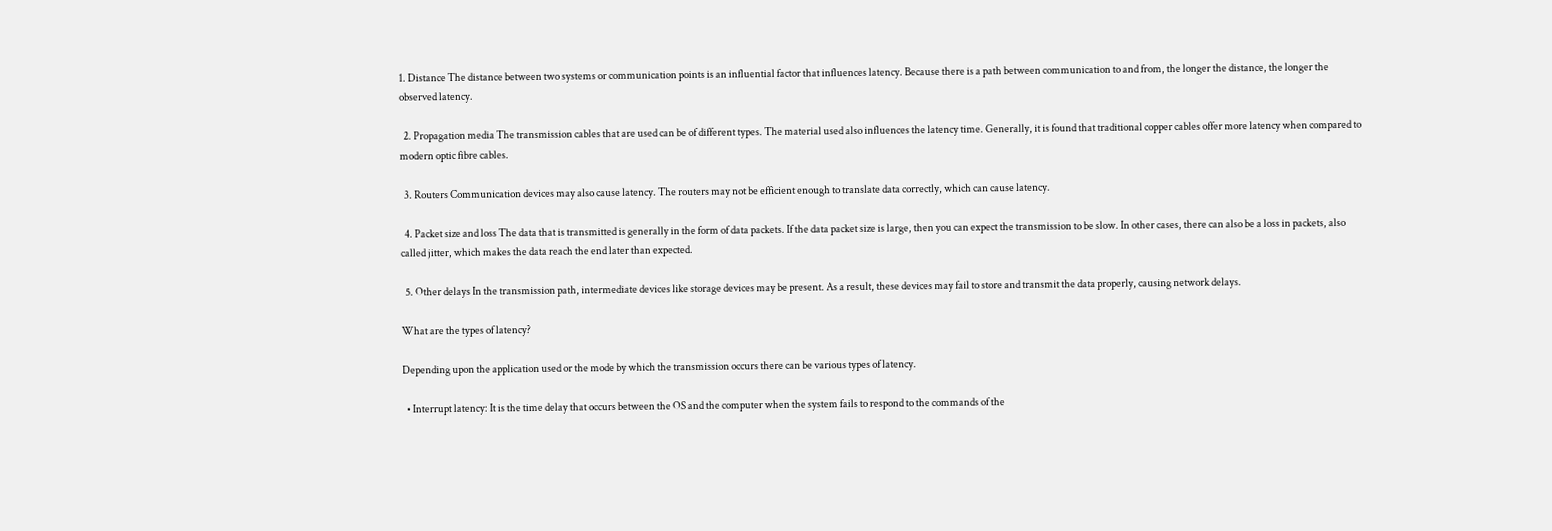1. Distance The distance between two systems or communication points is an influential factor that influences latency. Because there is a path between communication to and from, the longer the distance, the longer the observed latency.

  2. Propagation media The transmission cables that are used can be of different types. The material used also influences the latency time. Generally, it is found that traditional copper cables offer more latency when compared to modern optic fibre cables.

  3. Routers Communication devices may also cause latency. The routers may not be efficient enough to translate data correctly, which can cause latency.

  4. Packet size and loss The data that is transmitted is generally in the form of data packets. If the data packet size is large, then you can expect the transmission to be slow. In other cases, there can also be a loss in packets, also called jitter, which makes the data reach the end later than expected.

  5. Other delays In the transmission path, intermediate devices like storage devices may be present. As a result, these devices may fail to store and transmit the data properly, causing network delays.

What are the types of latency?

Depending upon the application used or the mode by which the transmission occurs there can be various types of latency.

  • Interrupt latency: It is the time delay that occurs between the OS and the computer when the system fails to respond to the commands of the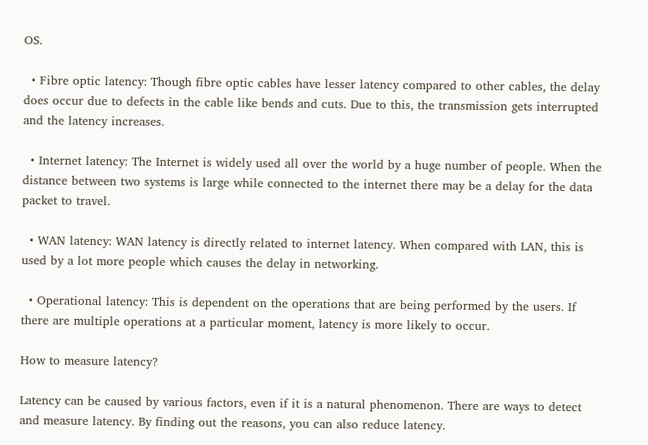OS.

  • Fibre optic latency: Though fibre optic cables have lesser latency compared to other cables, the delay does occur due to defects in the cable like bends and cuts. Due to this, the transmission gets interrupted and the latency increases.

  • Internet latency: The Internet is widely used all over the world by a huge number of people. When the distance between two systems is large while connected to the internet there may be a delay for the data packet to travel.

  • WAN latency: WAN latency is directly related to internet latency. When compared with LAN, this is used by a lot more people which causes the delay in networking.

  • Operational latency: This is dependent on the operations that are being performed by the users. If there are multiple operations at a particular moment, latency is more likely to occur.

How to measure latency?

Latency can be caused by various factors, even if it is a natural phenomenon. There are ways to detect and measure latency. By finding out the reasons, you can also reduce latency.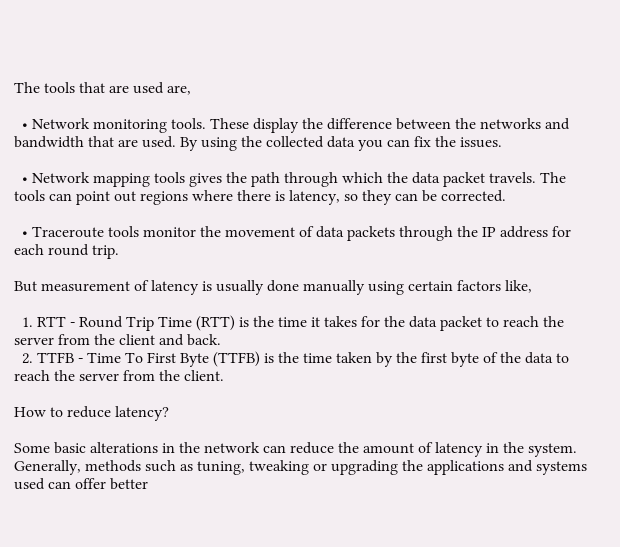The tools that are used are,

  • Network monitoring tools. These display the difference between the networks and bandwidth that are used. By using the collected data you can fix the issues.

  • Network mapping tools gives the path through which the data packet travels. The tools can point out regions where there is latency, so they can be corrected.

  • Traceroute tools monitor the movement of data packets through the IP address for each round trip.

But measurement of latency is usually done manually using certain factors like,

  1. RTT - Round Trip Time (RTT) is the time it takes for the data packet to reach the server from the client and back.
  2. TTFB - Time To First Byte (TTFB) is the time taken by the first byte of the data to reach the server from the client.

How to reduce latency?

Some basic alterations in the network can reduce the amount of latency in the system. Generally, methods such as tuning, tweaking or upgrading the applications and systems used can offer better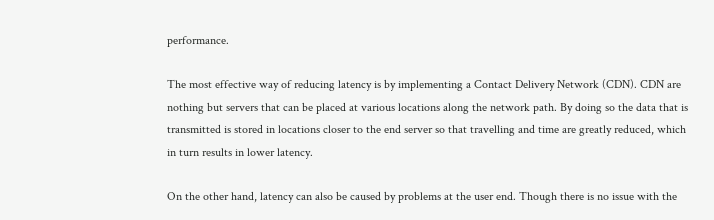performance.

The most effective way of reducing latency is by implementing a Contact Delivery Network (CDN). CDN are nothing but servers that can be placed at various locations along the network path. By doing so the data that is transmitted is stored in locations closer to the end server so that travelling and time are greatly reduced, which in turn results in lower latency.

On the other hand, latency can also be caused by problems at the user end. Though there is no issue with the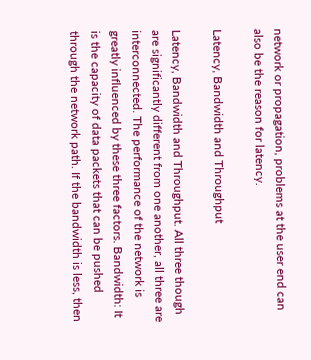network or propagation, problems at the user end can also be the reason for latency.

Latency, Bandwidth and Throughput

Latency, Bandwidth and Throughput. All three though are significantly different from one another, all three are interconnected. The performance of the network is greatly influenced by these three factors. Bandwidth: It is the capacity of data packets that can be pushed through the network path. If the bandwidth is less, then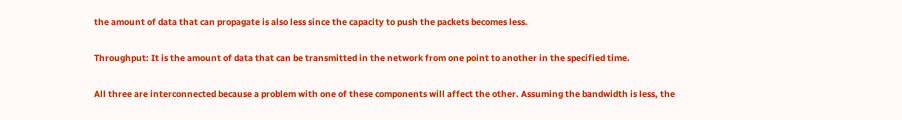the amount of data that can propagate is also less since the capacity to push the packets becomes less.

Throughput: It is the amount of data that can be transmitted in the network from one point to another in the specified time.

All three are interconnected because a problem with one of these components will affect the other. Assuming the bandwidth is less, the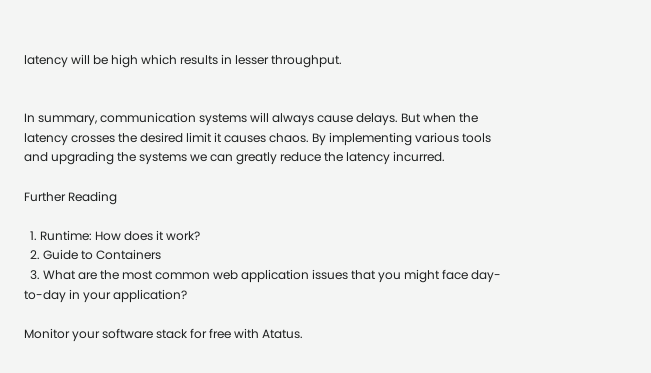latency will be high which results in lesser throughput.


In summary, communication systems will always cause delays. But when the latency crosses the desired limit it causes chaos. By implementing various tools and upgrading the systems we can greatly reduce the latency incurred.

Further Reading

  1. Runtime: How does it work?
  2. Guide to Containers
  3. What are the most common web application issues that you might face day-to-day in your application?

Monitor your software stack for free with Atatus.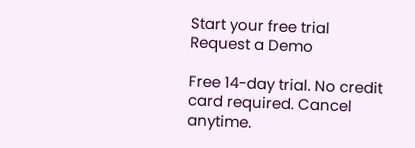Start your free trial
Request a Demo

Free 14-day trial. No credit card required. Cancel anytime.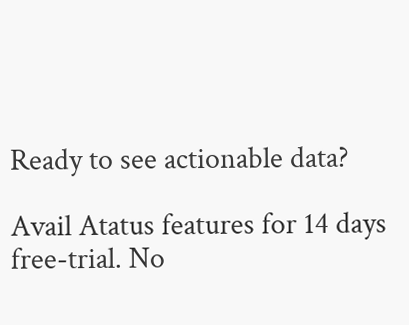Ready to see actionable data?

Avail Atatus features for 14 days free-trial. No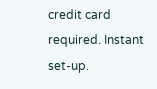credit card required. Instant set-up.